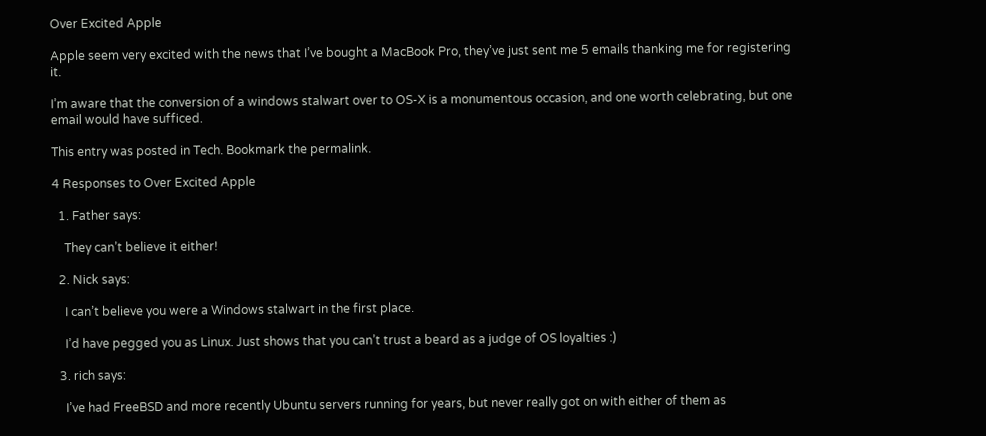Over Excited Apple

Apple seem very excited with the news that I’ve bought a MacBook Pro, they’ve just sent me 5 emails thanking me for registering it.

I’m aware that the conversion of a windows stalwart over to OS-X is a monumentous occasion, and one worth celebrating, but one email would have sufficed.

This entry was posted in Tech. Bookmark the permalink.

4 Responses to Over Excited Apple

  1. Father says:

    They can’t believe it either!

  2. Nick says:

    I can’t believe you were a Windows stalwart in the first place.

    I’d have pegged you as Linux. Just shows that you can’t trust a beard as a judge of OS loyalties :)

  3. rich says:

    I’ve had FreeBSD and more recently Ubuntu servers running for years, but never really got on with either of them as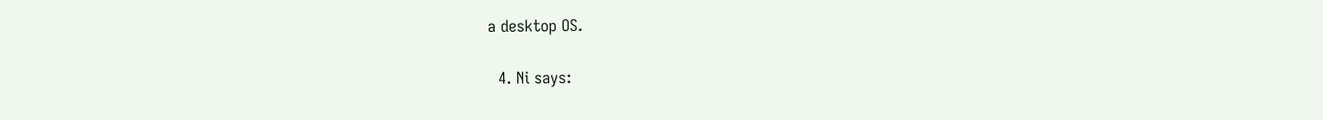a desktop OS.

  4. Ni says: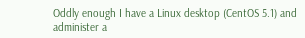Oddly enough I have a Linux desktop (CentOS 5.1) and administer a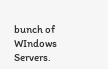bunch of WIndows Servers.